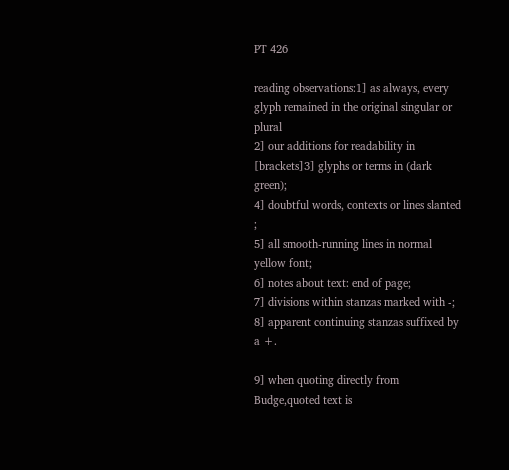PT 426

reading observations:1] as always, every glyph remained in the original singular or plural
2] our additions for readability in [brackets]3] glyphs or terms in (dark green);
4] doubtful words, contexts or lines slanted ;
5] all smooth-running lines in normal yellow font;
6] notes about text: end of page;
7] divisions within stanzas marked with -;
8] apparent continuing stanzas suffixed by a +.

9] when quoting directly from Budge,quoted text is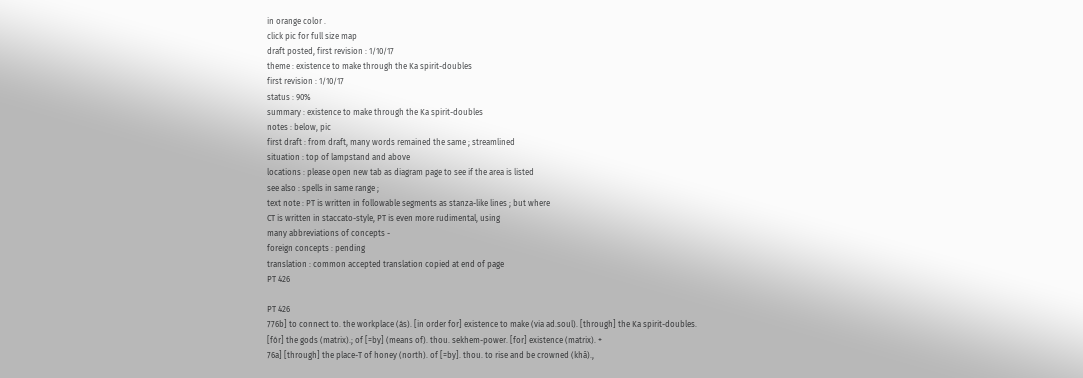in orange color .
click pic for full size map
draft posted, first revision : 1/10/17
theme : existence to make through the Ka spirit-doubles
first revision : 1/10/17
status : 90%
summary : existence to make through the Ka spirit-doubles
notes : below, pic
first draft : from draft, many words remained the same ; streamlined
situation : top of lampstand and above
locations : please open new tab as diagram page to see if the area is listed
see also : spells in same range ;
text note : PT is written in followable segments as stanza-like lines ; but where
CT is written in staccato-style, PT is even more rudimental, using
many abbreviations of concepts -
foreign concepts : pending
translation : common accepted translation copied at end of page
PT 426

PT 426
776b] to connect to. the workplace (ás). [in order for] existence to make (via ad.soul). [through] the Ka spirit-doubles.
[fór] the gods (matrix).; of [=by] (means of). thou. sekhem-power. [for] existence (matrix). +
76a] [through] the place-T of honey (north). of [=by]. thou. to rise and be crowned (khã).,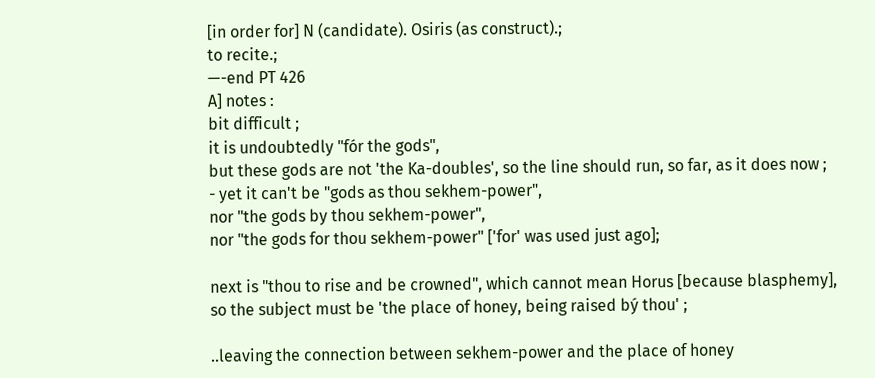[in order for] N (candidate). Osiris (as construct).;
to recite.;
—-end PT 426
A] notes :
bit difficult ;
it is undoubtedly "fór the gods",
but these gods are not 'the Ka-doubles', so the line should run, so far, as it does now ;
- yet it can't be "gods as thou sekhem-power",
nor "the gods by thou sekhem-power",
nor "the gods for thou sekhem-power" ['for' was used just ago];

next is "thou to rise and be crowned", which cannot mean Horus [because blasphemy],
so the subject must be 'the place of honey, being raised bý thou' ;

..leaving the connection between sekhem-power and the place of honey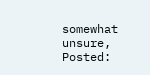somewhat unsure,
Posted: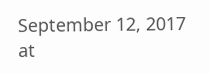September 12, 2017 at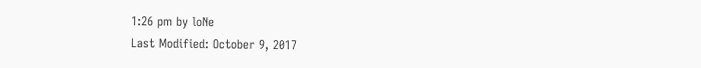1:26 pm by loNe
Last Modified: October 9, 2017